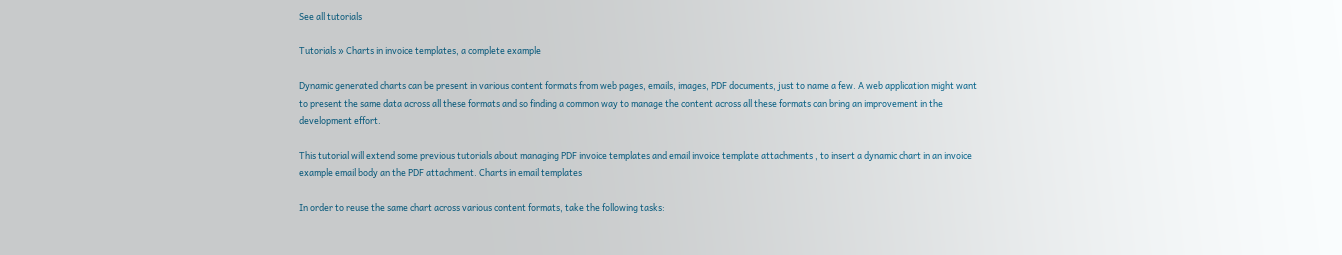See all tutorials

Tutorials » Charts in invoice templates, a complete example

Dynamic generated charts can be present in various content formats from web pages, emails, images, PDF documents, just to name a few. A web application might want to present the same data across all these formats and so finding a common way to manage the content across all these formats can bring an improvement in the development effort.

This tutorial will extend some previous tutorials about managing PDF invoice templates and email invoice template attachments , to insert a dynamic chart in an invoice example email body an the PDF attachment. Charts in email templates

In order to reuse the same chart across various content formats, take the following tasks: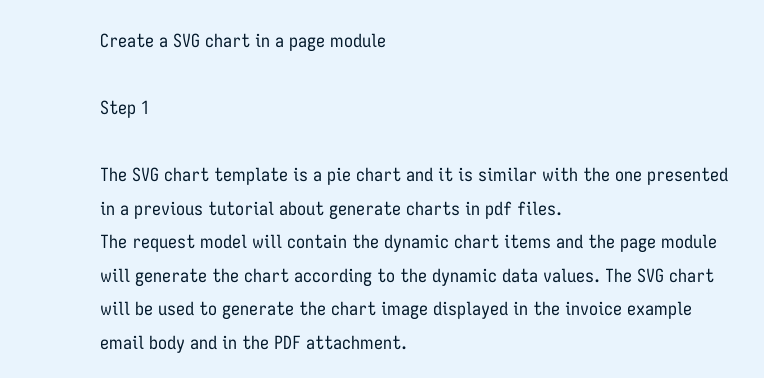Create a SVG chart in a page module

Step 1

The SVG chart template is a pie chart and it is similar with the one presented in a previous tutorial about generate charts in pdf files.
The request model will contain the dynamic chart items and the page module will generate the chart according to the dynamic data values. The SVG chart will be used to generate the chart image displayed in the invoice example email body and in the PDF attachment.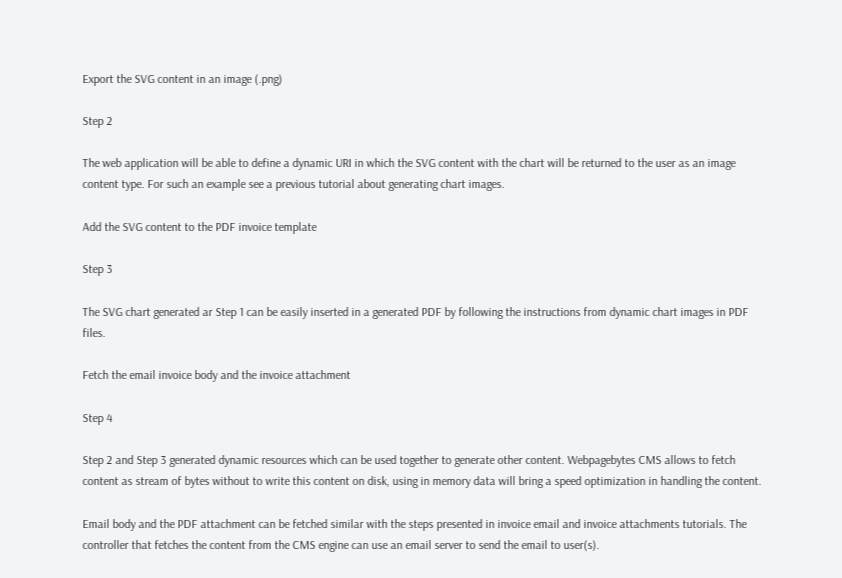Export the SVG content in an image (.png)

Step 2

The web application will be able to define a dynamic URI in which the SVG content with the chart will be returned to the user as an image content type. For such an example see a previous tutorial about generating chart images.

Add the SVG content to the PDF invoice template

Step 3

The SVG chart generated ar Step 1 can be easily inserted in a generated PDF by following the instructions from dynamic chart images in PDF files.

Fetch the email invoice body and the invoice attachment

Step 4

Step 2 and Step 3 generated dynamic resources which can be used together to generate other content. Webpagebytes CMS allows to fetch content as stream of bytes without to write this content on disk, using in memory data will bring a speed optimization in handling the content.

Email body and the PDF attachment can be fetched similar with the steps presented in invoice email and invoice attachments tutorials. The controller that fetches the content from the CMS engine can use an email server to send the email to user(s).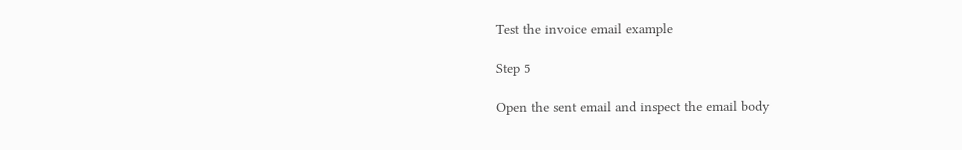Test the invoice email example

Step 5

Open the sent email and inspect the email body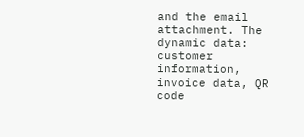and the email attachment. The dynamic data: customer information, invoice data, QR code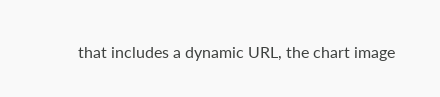that includes a dynamic URL, the chart image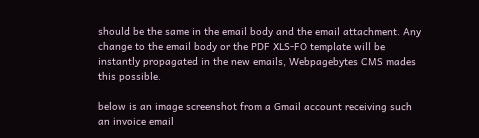should be the same in the email body and the email attachment. Any change to the email body or the PDF XLS-FO template will be instantly propagated in the new emails, Webpagebytes CMS mades this possible.

below is an image screenshot from a Gmail account receiving such an invoice email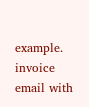example.
invoice email with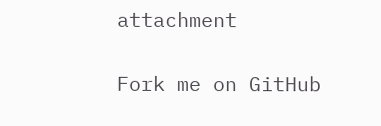attachment

Fork me on GitHub